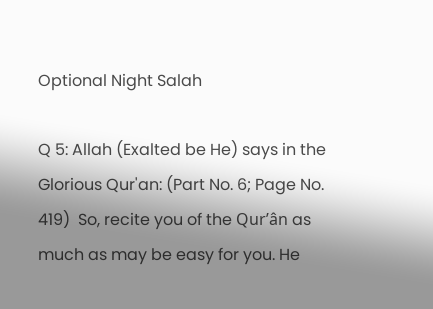Optional Night Salah

Q 5: Allah (Exalted be He) says in the Glorious Qur'an: (Part No. 6; Page No. 419)  So, recite you of the Qur’ân as much as may be easy for you. He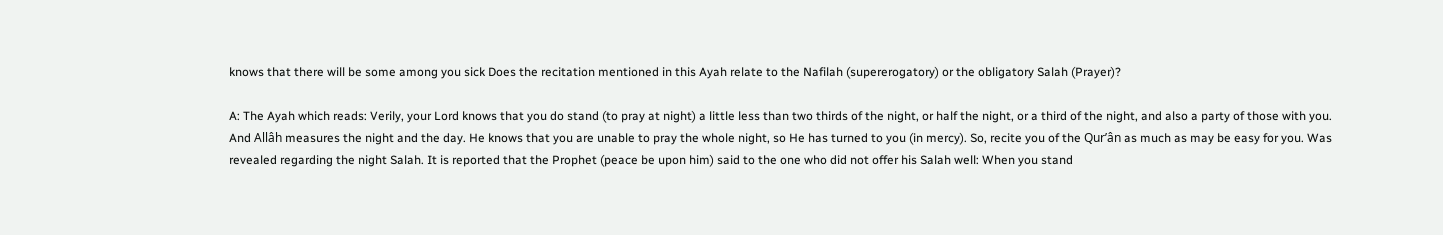knows that there will be some among you sick Does the recitation mentioned in this Ayah relate to the Nafilah (supererogatory) or the obligatory Salah (Prayer)?

A: The Ayah which reads: Verily, your Lord knows that you do stand (to pray at night) a little less than two thirds of the night, or half the night, or a third of the night, and also a party of those with you. And Allâh measures the night and the day. He knows that you are unable to pray the whole night, so He has turned to you (in mercy). So, recite you of the Qur’ân as much as may be easy for you. Was revealed regarding the night Salah. It is reported that the Prophet (peace be upon him) said to the one who did not offer his Salah well: When you stand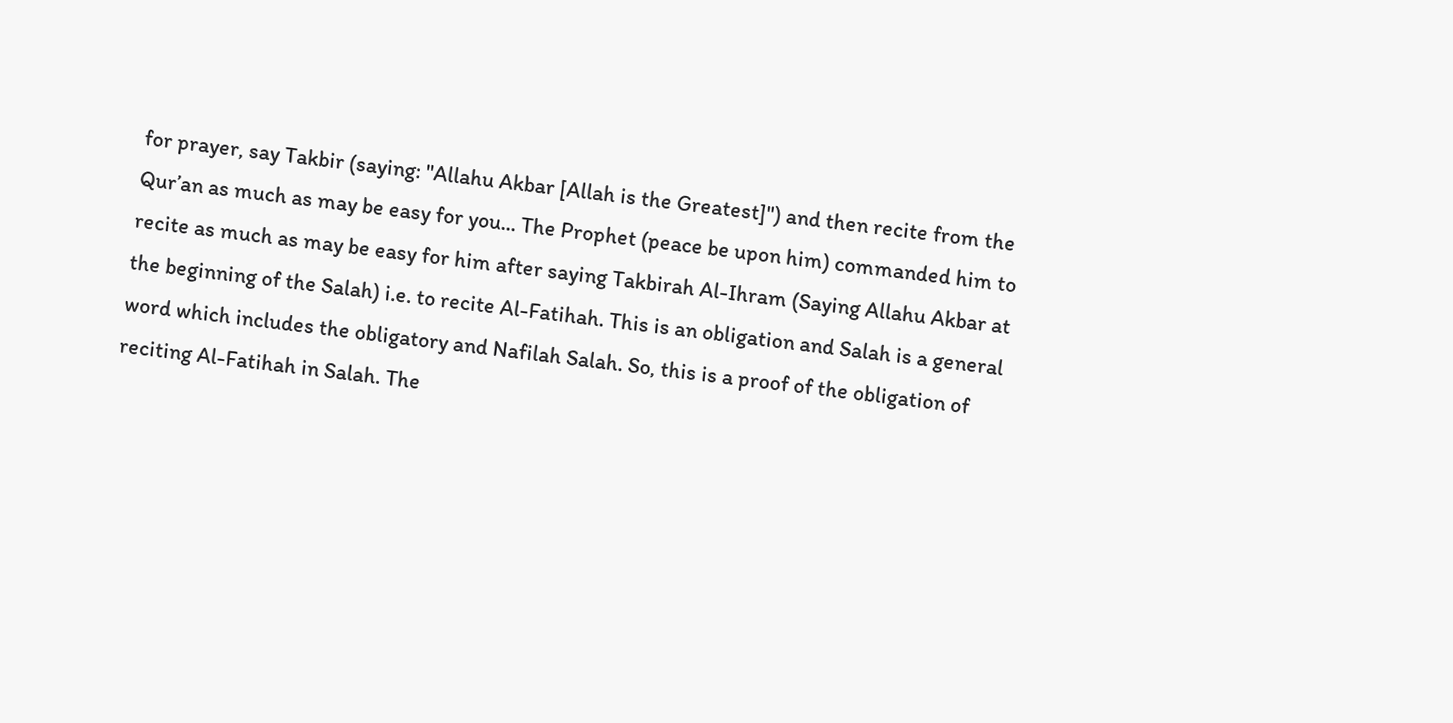for prayer, say Takbir (saying: "Allahu Akbar [Allah is the Greatest]") and then recite from the Qur’an as much as may be easy for you... The Prophet (peace be upon him) commanded him to recite as much as may be easy for him after saying Takbirah Al-Ihram (Saying Allahu Akbar at the beginning of the Salah) i.e. to recite Al-Fatihah. This is an obligation and Salah is a general word which includes the obligatory and Nafilah Salah. So, this is a proof of the obligation of reciting Al-Fatihah in Salah. The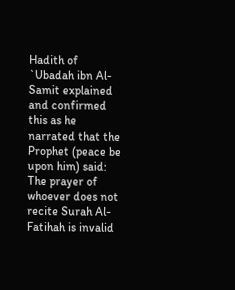Hadith of `Ubadah ibn Al-Samit explained and confirmed this as he narrated that the Prophet (peace be upon him) said: The prayer of whoever does not recite Surah Al-Fatihah is invalid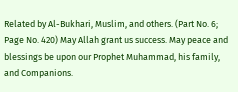Related by Al-Bukhari, Muslim, and others. (Part No. 6; Page No. 420) May Allah grant us success. May peace and blessings be upon our Prophet Muhammad, his family, and Companions.